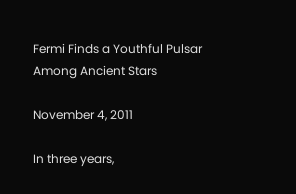Fermi Finds a Youthful Pulsar Among Ancient Stars

November 4, 2011

In three years,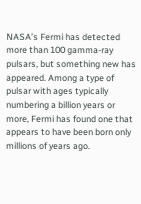NASA’s Fermi has detected more than 100 gamma-ray pulsars, but something new has appeared. Among a type of pulsar with ages typically numbering a billion years or more, Fermi has found one that appears to have been born only millions of years ago.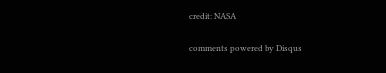credit: NASA

comments powered by Disqus